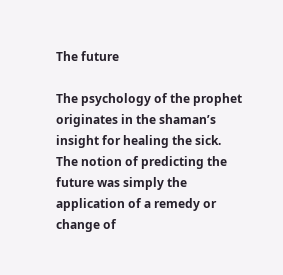The future

The psychology of the prophet originates in the shaman’s insight for healing the sick. The notion of predicting the future was simply the application of a remedy or change of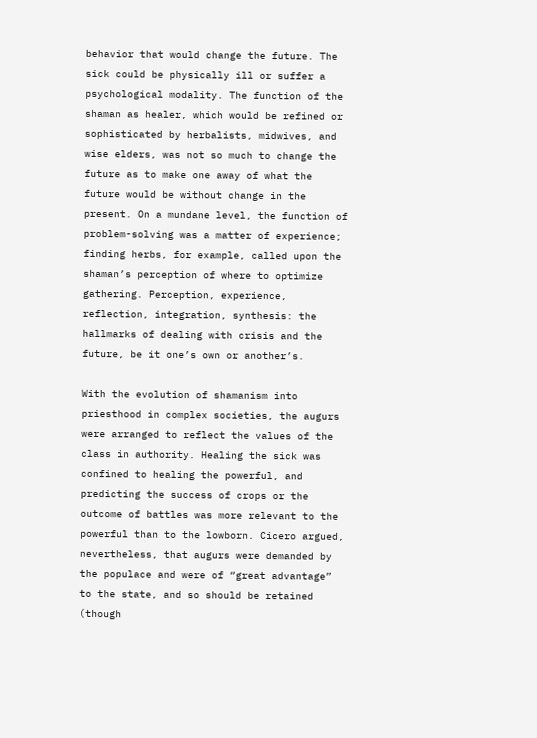behavior that would change the future. The sick could be physically ill or suffer a psychological modality. The function of the shaman as healer, which would be refined or sophisticated by herbalists, midwives, and wise elders, was not so much to change the future as to make one away of what the future would be without change in the present. On a mundane level, the function of problem-solving was a matter of experience; finding herbs, for example, called upon the shaman’s perception of where to optimize gathering. Perception, experience, reflection, integration, synthesis: the hallmarks of dealing with crisis and the future, be it one’s own or another’s.

With the evolution of shamanism into priesthood in complex societies, the augurs were arranged to reflect the values of the class in authority. Healing the sick was confined to healing the powerful, and predicting the success of crops or the outcome of battles was more relevant to the powerful than to the lowborn. Cicero argued, nevertheless, that augurs were demanded by the populace and were of “great advantage” to the state, and so should be retained (though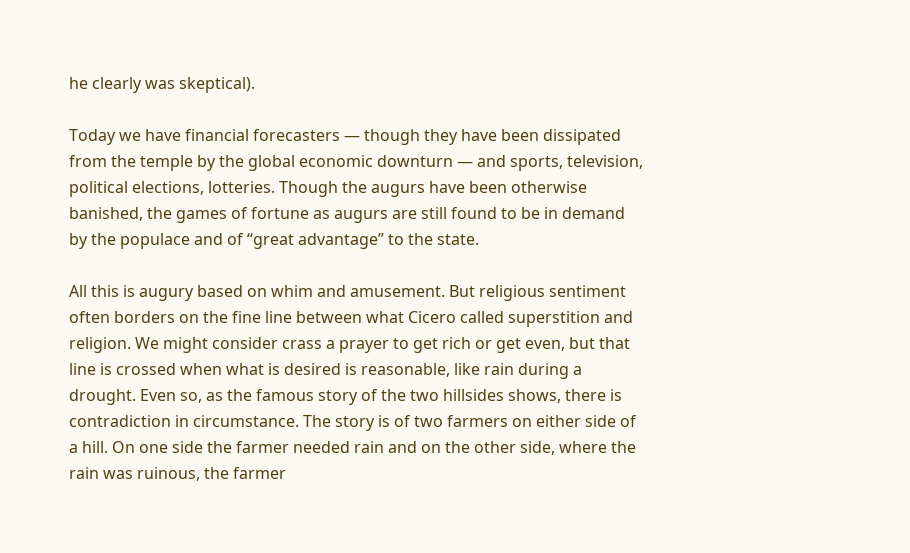he clearly was skeptical).

Today we have financial forecasters — though they have been dissipated from the temple by the global economic downturn — and sports, television, political elections, lotteries. Though the augurs have been otherwise banished, the games of fortune as augurs are still found to be in demand by the populace and of “great advantage” to the state.

All this is augury based on whim and amusement. But religious sentiment often borders on the fine line between what Cicero called superstition and religion. We might consider crass a prayer to get rich or get even, but that line is crossed when what is desired is reasonable, like rain during a drought. Even so, as the famous story of the two hillsides shows, there is contradiction in circumstance. The story is of two farmers on either side of a hill. On one side the farmer needed rain and on the other side, where the rain was ruinous, the farmer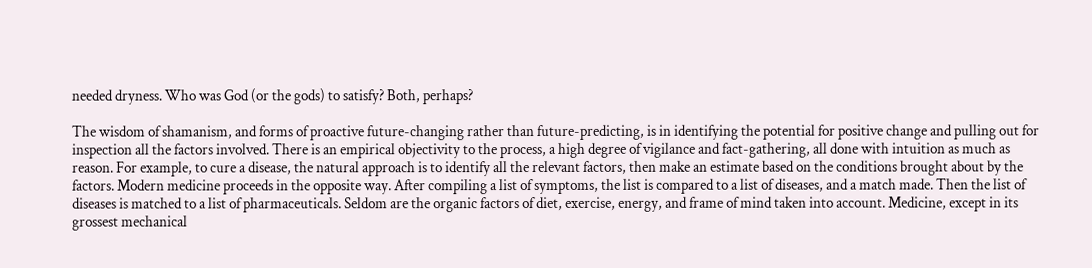needed dryness. Who was God (or the gods) to satisfy? Both, perhaps?

The wisdom of shamanism, and forms of proactive future-changing rather than future-predicting, is in identifying the potential for positive change and pulling out for inspection all the factors involved. There is an empirical objectivity to the process, a high degree of vigilance and fact-gathering, all done with intuition as much as reason. For example, to cure a disease, the natural approach is to identify all the relevant factors, then make an estimate based on the conditions brought about by the factors. Modern medicine proceeds in the opposite way. After compiling a list of symptoms, the list is compared to a list of diseases, and a match made. Then the list of diseases is matched to a list of pharmaceuticals. Seldom are the organic factors of diet, exercise, energy, and frame of mind taken into account. Medicine, except in its grossest mechanical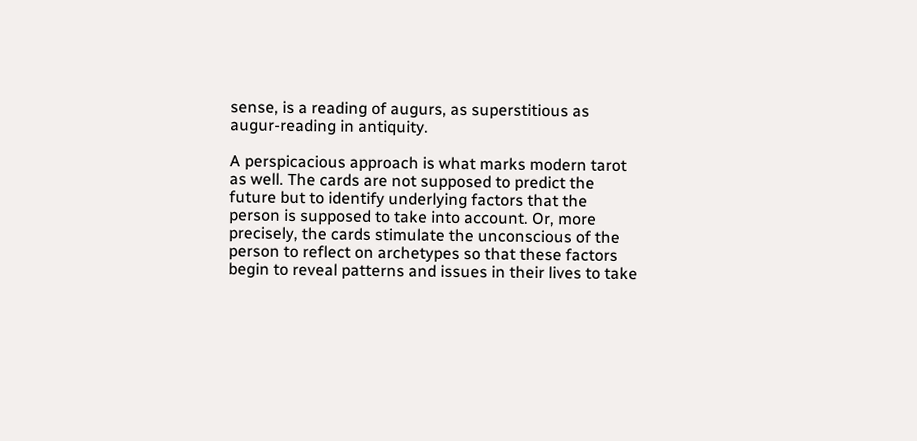sense, is a reading of augurs, as superstitious as augur-reading in antiquity.

A perspicacious approach is what marks modern tarot as well. The cards are not supposed to predict the future but to identify underlying factors that the person is supposed to take into account. Or, more precisely, the cards stimulate the unconscious of the person to reflect on archetypes so that these factors begin to reveal patterns and issues in their lives to take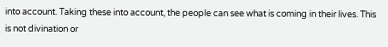into account. Taking these into account, the people can see what is coming in their lives. This is not divination or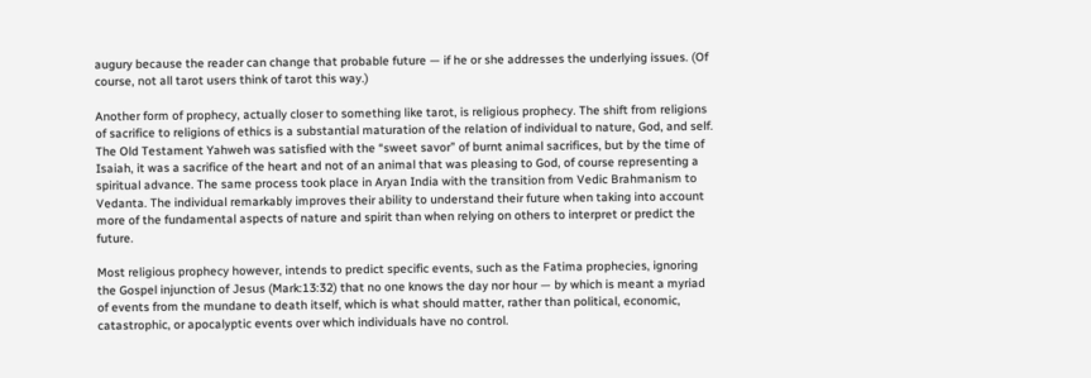augury because the reader can change that probable future — if he or she addresses the underlying issues. (Of course, not all tarot users think of tarot this way.)

Another form of prophecy, actually closer to something like tarot, is religious prophecy. The shift from religions of sacrifice to religions of ethics is a substantial maturation of the relation of individual to nature, God, and self. The Old Testament Yahweh was satisfied with the “sweet savor” of burnt animal sacrifices, but by the time of Isaiah, it was a sacrifice of the heart and not of an animal that was pleasing to God, of course representing a spiritual advance. The same process took place in Aryan India with the transition from Vedic Brahmanism to Vedanta. The individual remarkably improves their ability to understand their future when taking into account more of the fundamental aspects of nature and spirit than when relying on others to interpret or predict the future.

Most religious prophecy however, intends to predict specific events, such as the Fatima prophecies, ignoring the Gospel injunction of Jesus (Mark:13:32) that no one knows the day nor hour — by which is meant a myriad of events from the mundane to death itself, which is what should matter, rather than political, economic, catastrophic, or apocalyptic events over which individuals have no control.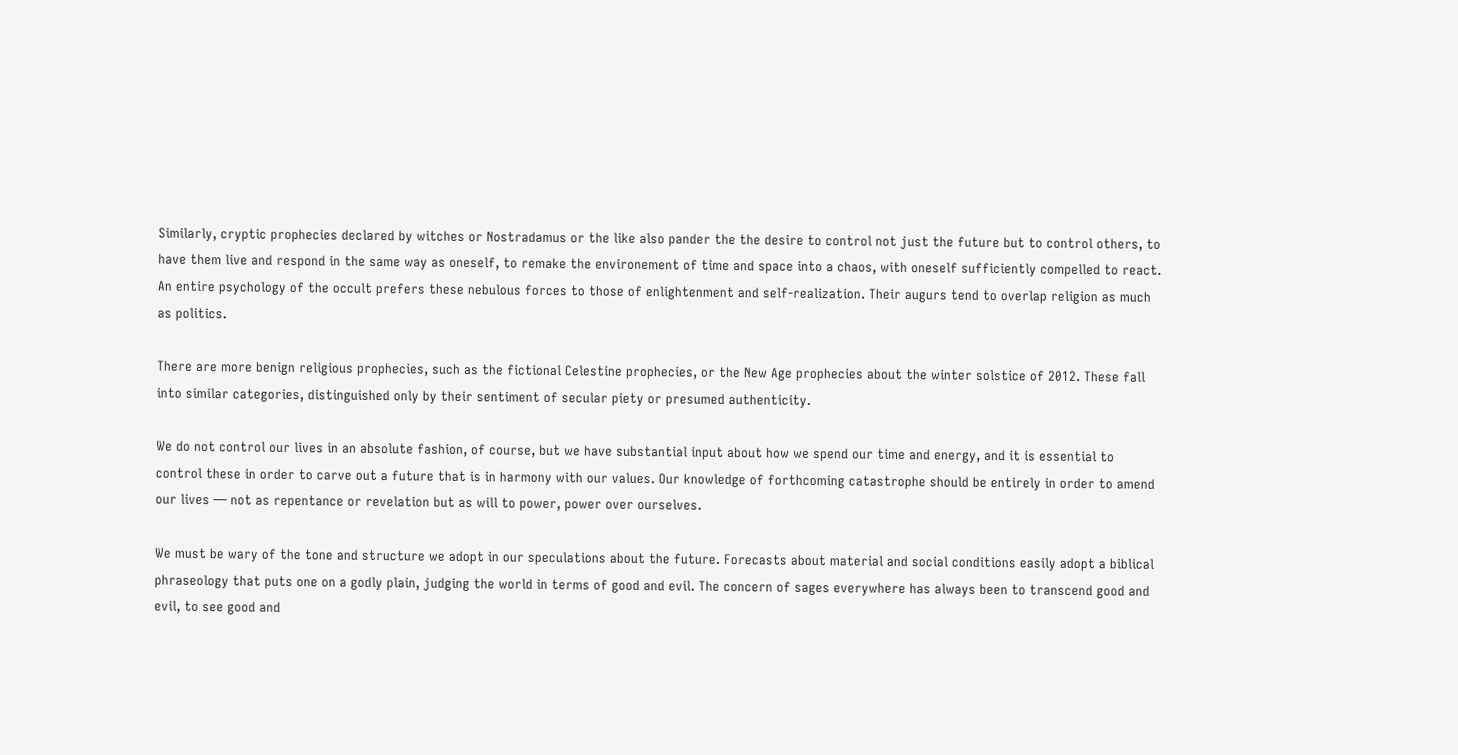Similarly, cryptic prophecies declared by witches or Nostradamus or the like also pander the the desire to control not just the future but to control others, to have them live and respond in the same way as oneself, to remake the environement of time and space into a chaos, with oneself sufficiently compelled to react. An entire psychology of the occult prefers these nebulous forces to those of enlightenment and self-realization. Their augurs tend to overlap religion as much as politics.

There are more benign religious prophecies, such as the fictional Celestine prophecies, or the New Age prophecies about the winter solstice of 2012. These fall into similar categories, distinguished only by their sentiment of secular piety or presumed authenticity.

We do not control our lives in an absolute fashion, of course, but we have substantial input about how we spend our time and energy, and it is essential to control these in order to carve out a future that is in harmony with our values. Our knowledge of forthcoming catastrophe should be entirely in order to amend our lives — not as repentance or revelation but as will to power, power over ourselves.

We must be wary of the tone and structure we adopt in our speculations about the future. Forecasts about material and social conditions easily adopt a biblical phraseology that puts one on a godly plain, judging the world in terms of good and evil. The concern of sages everywhere has always been to transcend good and evil, to see good and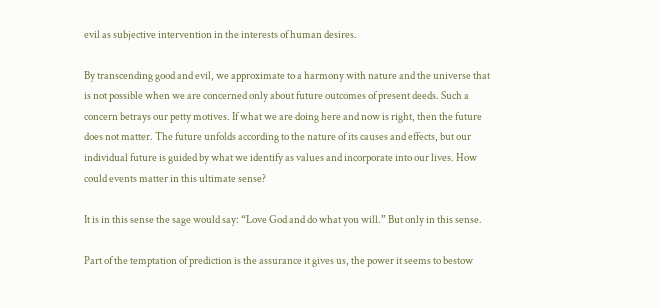evil as subjective intervention in the interests of human desires.

By transcending good and evil, we approximate to a harmony with nature and the universe that is not possible when we are concerned only about future outcomes of present deeds. Such a concern betrays our petty motives. If what we are doing here and now is right, then the future does not matter. The future unfolds according to the nature of its causes and effects, but our individual future is guided by what we identify as values and incorporate into our lives. How could events matter in this ultimate sense?

It is in this sense the sage would say: “Love God and do what you will.” But only in this sense.

Part of the temptation of prediction is the assurance it gives us, the power it seems to bestow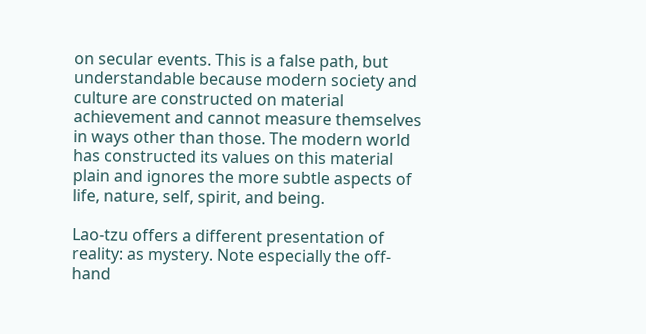on secular events. This is a false path, but understandable because modern society and culture are constructed on material achievement and cannot measure themselves in ways other than those. The modern world has constructed its values on this material plain and ignores the more subtle aspects of life, nature, self, spirit, and being.

Lao-tzu offers a different presentation of reality: as mystery. Note especially the off-hand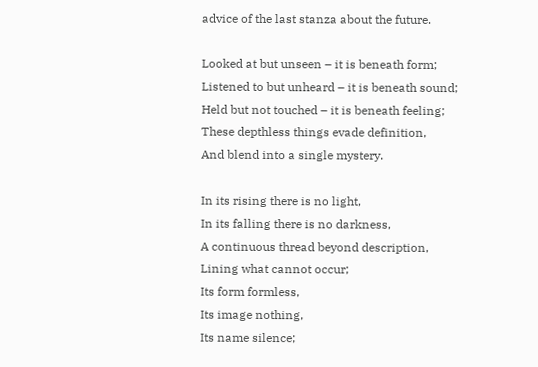advice of the last stanza about the future.

Looked at but unseen – it is beneath form;
Listened to but unheard – it is beneath sound;
Held but not touched – it is beneath feeling;
These depthless things evade definition,
And blend into a single mystery.

In its rising there is no light,
In its falling there is no darkness,
A continuous thread beyond description,
Lining what cannot occur;
Its form formless,
Its image nothing,
Its name silence;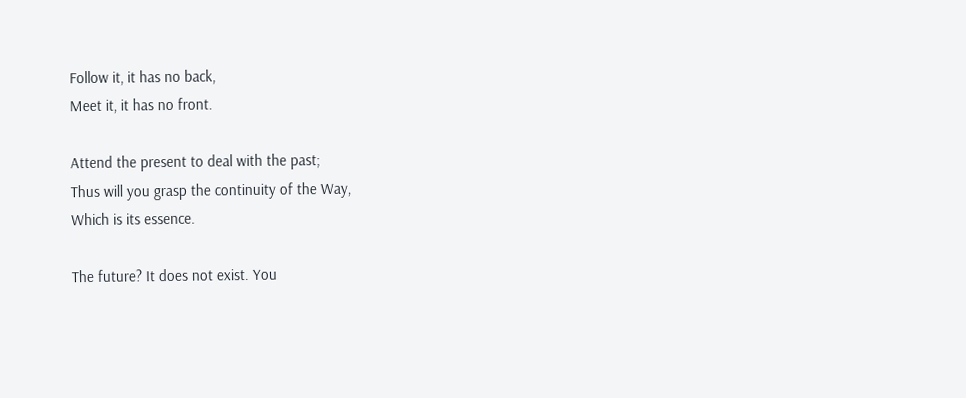Follow it, it has no back,
Meet it, it has no front.

Attend the present to deal with the past;
Thus will you grasp the continuity of the Way,
Which is its essence.

The future? It does not exist. You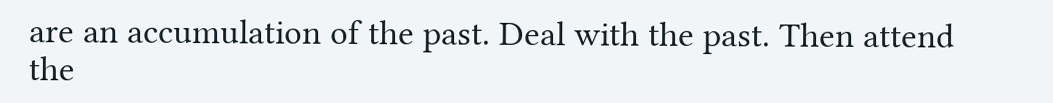are an accumulation of the past. Deal with the past. Then attend the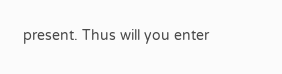present. Thus will you enter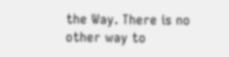the Way. There is no other way to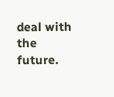deal with the future.